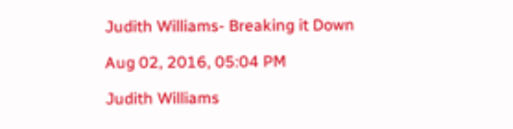Judith Williams- Breaking it Down

Aug 02, 2016, 05:04 PM

Judith Williams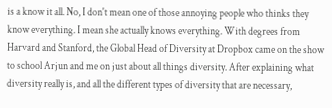is a know it all. No, I don't mean one of those annoying people who thinks they know everything. I mean she actually knows everything. With degrees from Harvard and Stanford, the Global Head of Diversity at Dropbox came on the show to school Arjun and me on just about all things diversity. After explaining what diversity really is, and all the different types of diversity that are necessary,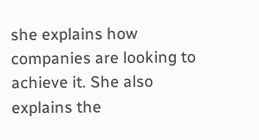she explains how companies are looking to achieve it. She also explains the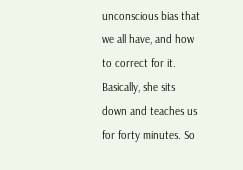unconscious bias that we all have, and how to correct for it. Basically, she sits down and teaches us for forty minutes. So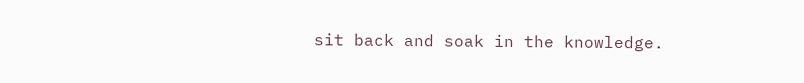sit back and soak in the knowledge.